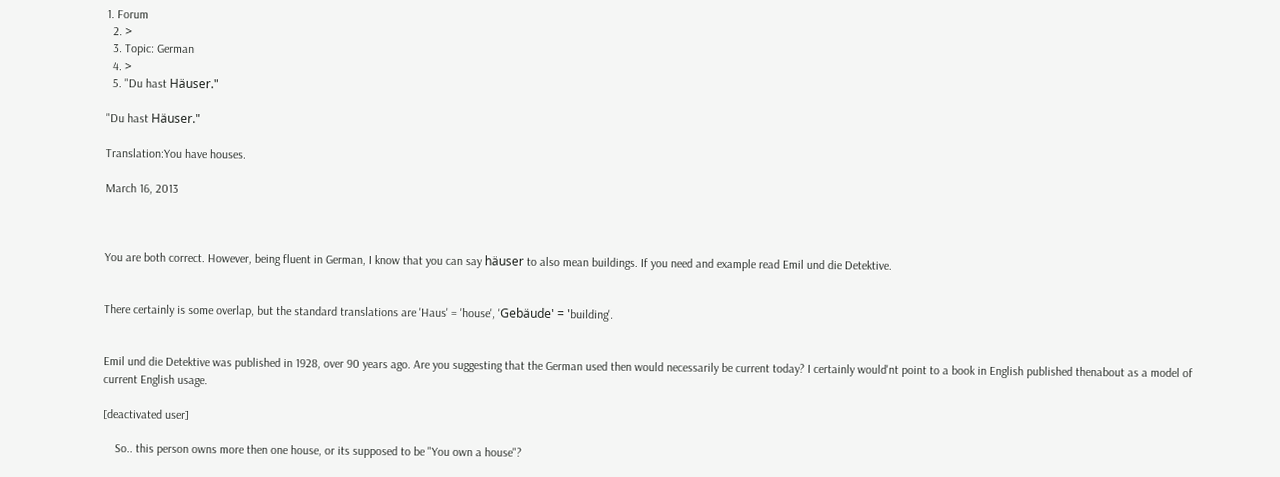1. Forum
  2. >
  3. Topic: German
  4. >
  5. "Du hast Häuser."

"Du hast Häuser."

Translation:You have houses.

March 16, 2013



You are both correct. However, being fluent in German, I know that you can say häuser to also mean buildings. If you need and example read Emil und die Detektive.


There certainly is some overlap, but the standard translations are 'Haus' = 'house', 'Gebäude' = 'building'.


Emil und die Detektive was published in 1928, over 90 years ago. Are you suggesting that the German used then would necessarily be current today? I certainly would'nt point to a book in English published thenabout as a model of current English usage.

[deactivated user]

    So.. this person owns more then one house, or its supposed to be "You own a house"?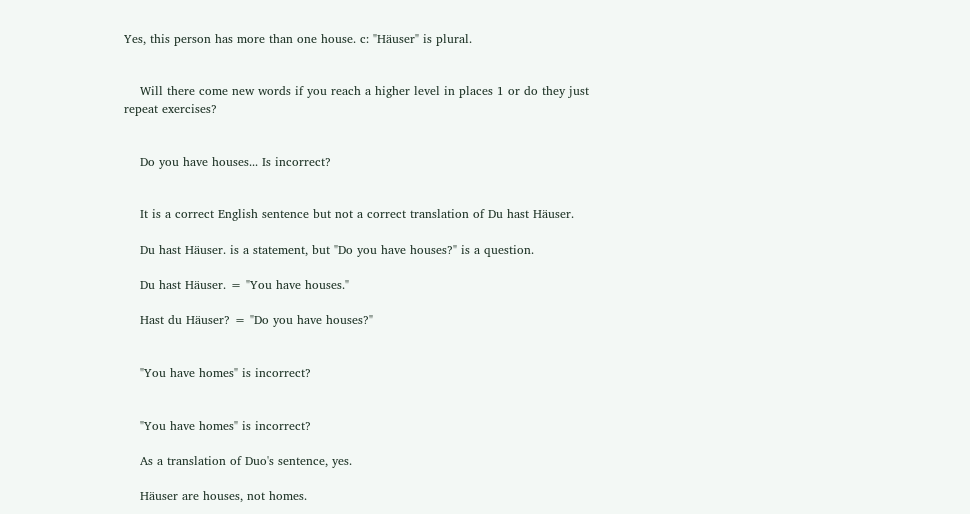Yes, this person has more than one house. c: "Häuser" is plural.


    Will there come new words if you reach a higher level in places 1 or do they just repeat exercises?


    Do you have houses... Is incorrect?


    It is a correct English sentence but not a correct translation of Du hast Häuser.

    Du hast Häuser. is a statement, but "Do you have houses?" is a question.

    Du hast Häuser. = "You have houses."

    Hast du Häuser? = "Do you have houses?"


    "You have homes" is incorrect?


    "You have homes" is incorrect?

    As a translation of Duo's sentence, yes.

    Häuser are houses, not homes.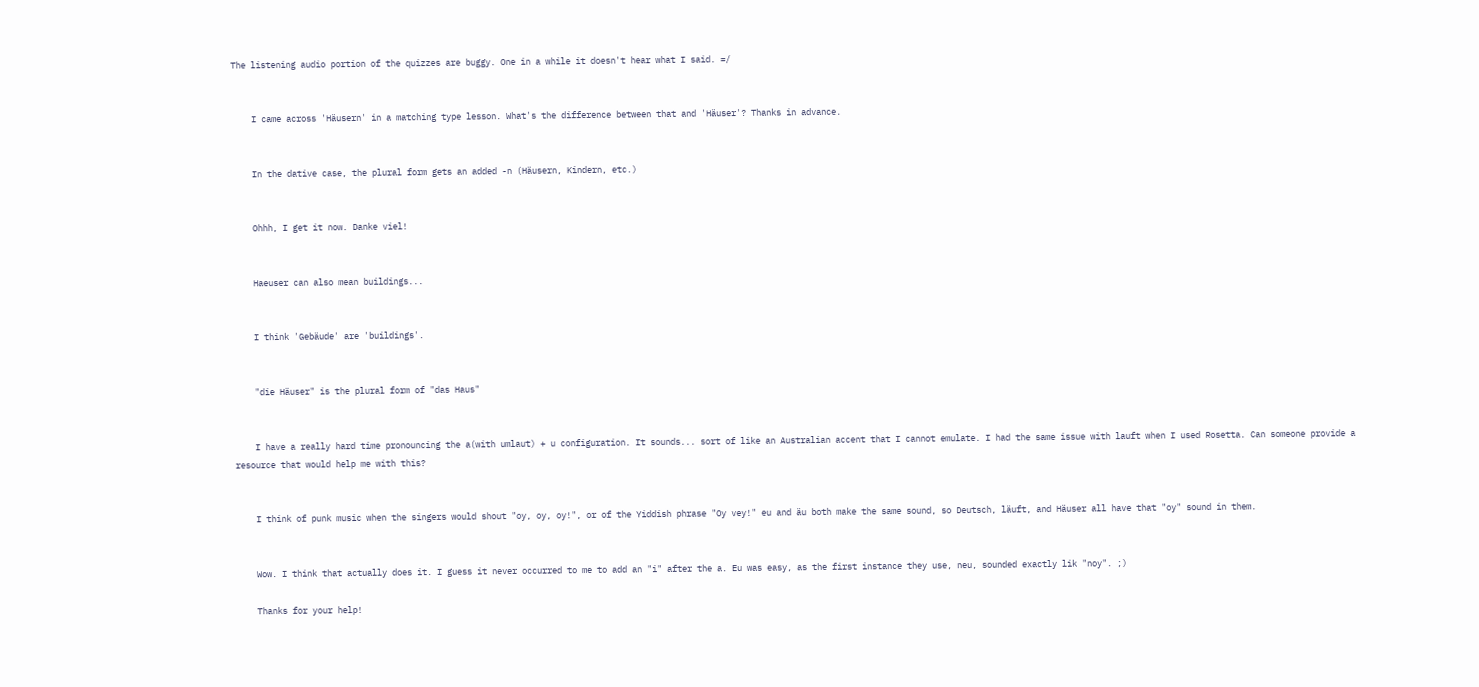The listening audio portion of the quizzes are buggy. One in a while it doesn't hear what I said. =/


    I came across 'Häusern' in a matching type lesson. What's the difference between that and 'Häuser'? Thanks in advance.


    In the dative case, the plural form gets an added -n (Häusern, Kindern, etc.)


    Ohhh, I get it now. Danke viel!


    Haeuser can also mean buildings...


    I think 'Gebäude' are 'buildings'.


    "die Häuser" is the plural form of "das Haus"


    I have a really hard time pronouncing the a(with umlaut) + u configuration. It sounds... sort of like an Australian accent that I cannot emulate. I had the same issue with lauft when I used Rosetta. Can someone provide a resource that would help me with this?


    I think of punk music when the singers would shout "oy, oy, oy!", or of the Yiddish phrase "Oy vey!" eu and äu both make the same sound, so Deutsch, läuft, and Häuser all have that "oy" sound in them.


    Wow. I think that actually does it. I guess it never occurred to me to add an "i" after the a. Eu was easy, as the first instance they use, neu, sounded exactly lik "noy". ;)

    Thanks for your help!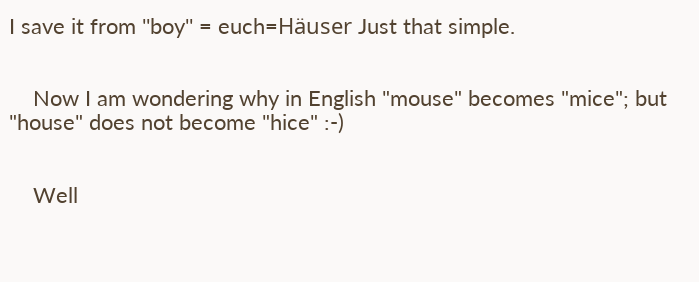I save it from ''boy'' = euch=Häuser Just that simple.


    Now I am wondering why in English "mouse" becomes "mice"; but "house" does not become "hice" :-)


    Well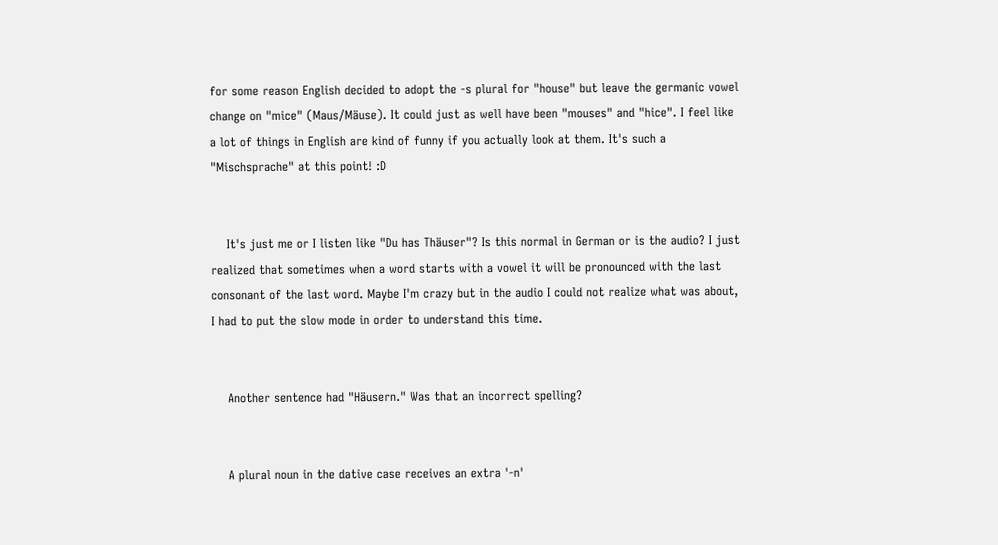for some reason English decided to adopt the -s plural for "house" but leave the germanic vowel change on "mice" (Maus/Mäuse). It could just as well have been "mouses" and "hice". I feel like a lot of things in English are kind of funny if you actually look at them. It's such a "Mischsprache" at this point! :D


    It's just me or I listen like "Du has Thäuser"? Is this normal in German or is the audio? I just realized that sometimes when a word starts with a vowel it will be pronounced with the last consonant of the last word. Maybe I'm crazy but in the audio I could not realize what was about, I had to put the slow mode in order to understand this time.


    Another sentence had "Häusern." Was that an incorrect spelling?


    A plural noun in the dative case receives an extra '-n'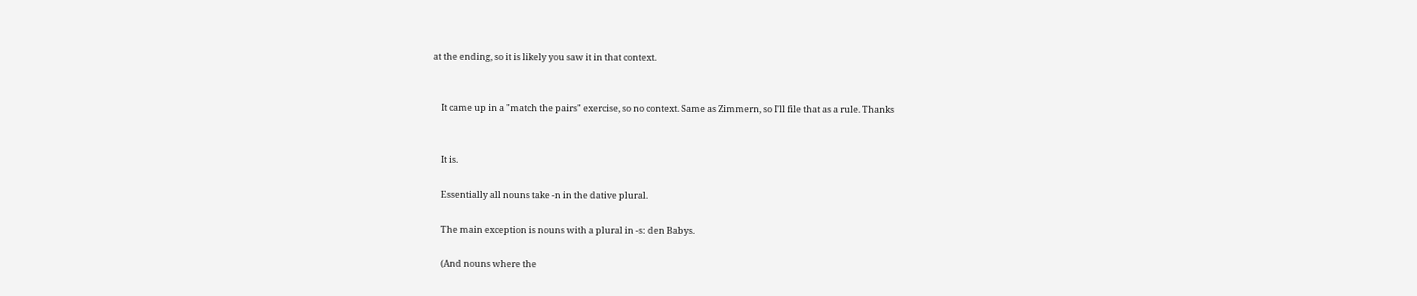at the ending, so it is likely you saw it in that context.


    It came up in a "match the pairs" exercise, so no context. Same as Zimmern, so I'll file that as a rule. Thanks


    It is.

    Essentially all nouns take -n in the dative plural.

    The main exception is nouns with a plural in -s: den Babys.

    (And nouns where the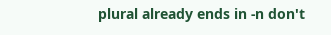plural already ends in -n don't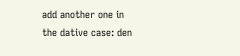add another one in the dative case: den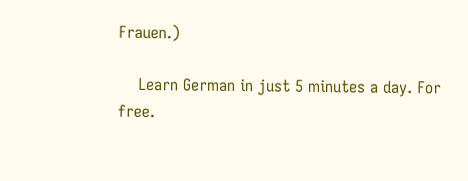Frauen.)

    Learn German in just 5 minutes a day. For free.